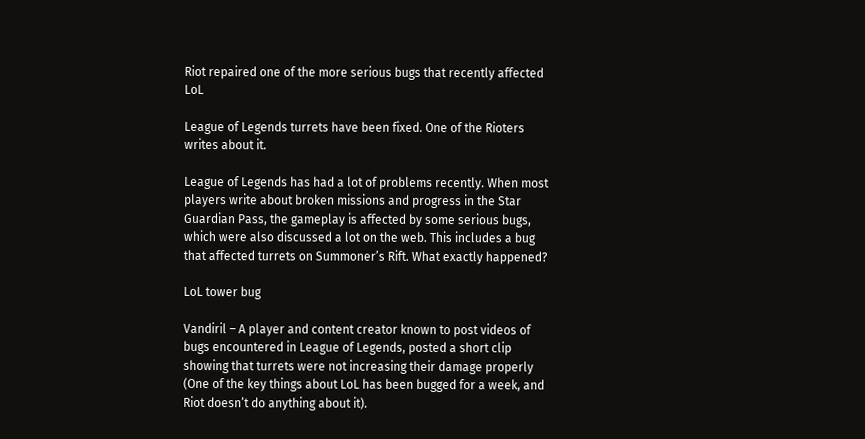Riot repaired one of the more serious bugs that recently affected LoL

League of Legends turrets have been fixed. One of the Rioters writes about it.

League of Legends has had a lot of problems recently. When most players write about broken missions and progress in the Star Guardian Pass, the gameplay is affected by some serious bugs, which were also discussed a lot on the web. This includes a bug that affected turrets on Summoner’s Rift. What exactly happened?

LoL tower bug

Vandiril – A player and content creator known to post videos of bugs encountered in League of Legends, posted a short clip showing that turrets were not increasing their damage properly (One of the key things about LoL has been bugged for a week, and Riot doesn’t do anything about it).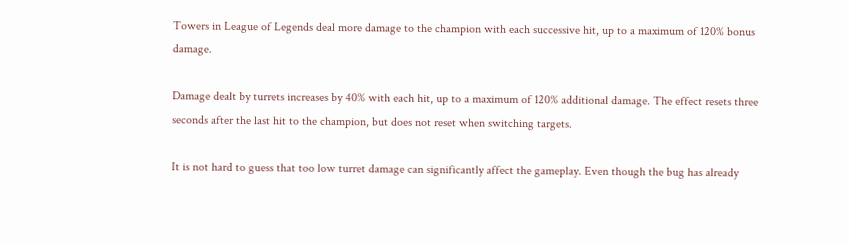Towers in League of Legends deal more damage to the champion with each successive hit, up to a maximum of 120% bonus damage.

Damage dealt by turrets increases by 40% with each hit, up to a maximum of 120% additional damage. The effect resets three seconds after the last hit to the champion, but does not reset when switching targets.

It is not hard to guess that too low turret damage can significantly affect the gameplay. Even though the bug has already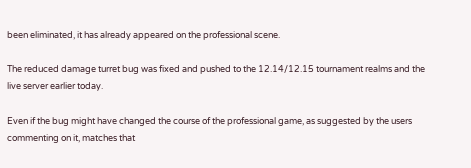been eliminated, it has already appeared on the professional scene.

The reduced damage turret bug was fixed and pushed to the 12.14/12.15 tournament realms and the live server earlier today.

Even if the bug might have changed the course of the professional game, as suggested by the users commenting on it, matches that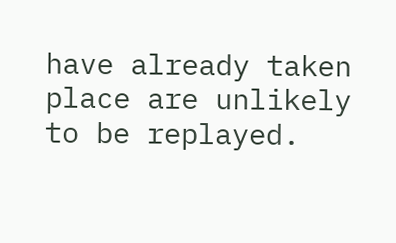have already taken place are unlikely to be replayed.